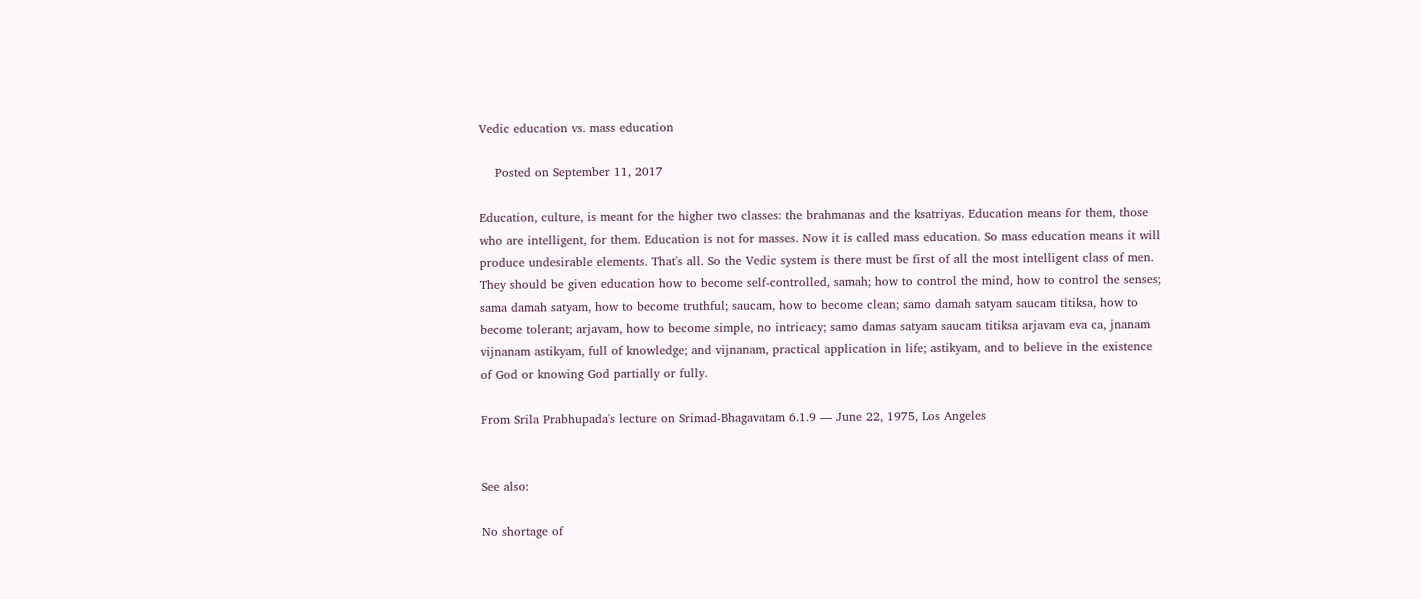Vedic education vs. mass education

    Posted on September 11, 2017

Education, culture, is meant for the higher two classes: the brahmanas and the ksatriyas. Education means for them, those who are intelligent, for them. Education is not for masses. Now it is called mass education. So mass education means it will produce undesirable elements. That's all. So the Vedic system is there must be first of all the most intelligent class of men. They should be given education how to become self-controlled, samah; how to control the mind, how to control the senses; sama damah satyam, how to become truthful; saucam, how to become clean; samo damah satyam saucam titiksa, how to become tolerant; arjavam, how to become simple, no intricacy; samo damas satyam saucam titiksa arjavam eva ca, jnanam vijnanam astikyam, full of knowledge; and vijnanam, practical application in life; astikyam, and to believe in the existence of God or knowing God partially or fully.

From Srila Prabhupada's lecture on Srimad-Bhagavatam 6.1.9 — June 22, 1975, Los Angeles


See also:

No shortage of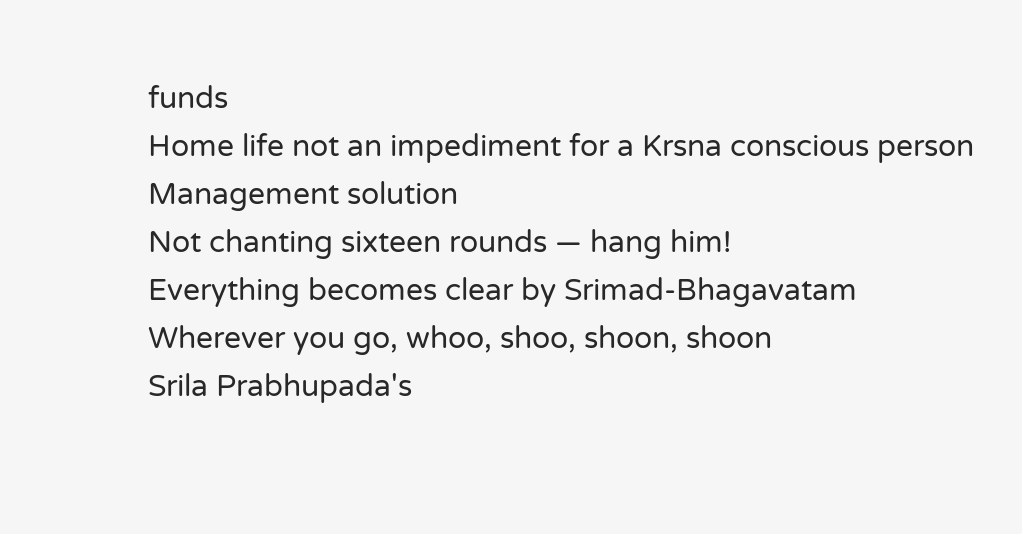funds
Home life not an impediment for a Krsna conscious person
Management solution
Not chanting sixteen rounds — hang him!
Everything becomes clear by Srimad-Bhagavatam
Wherever you go, whoo, shoo, shoon, shoon
Srila Prabhupada's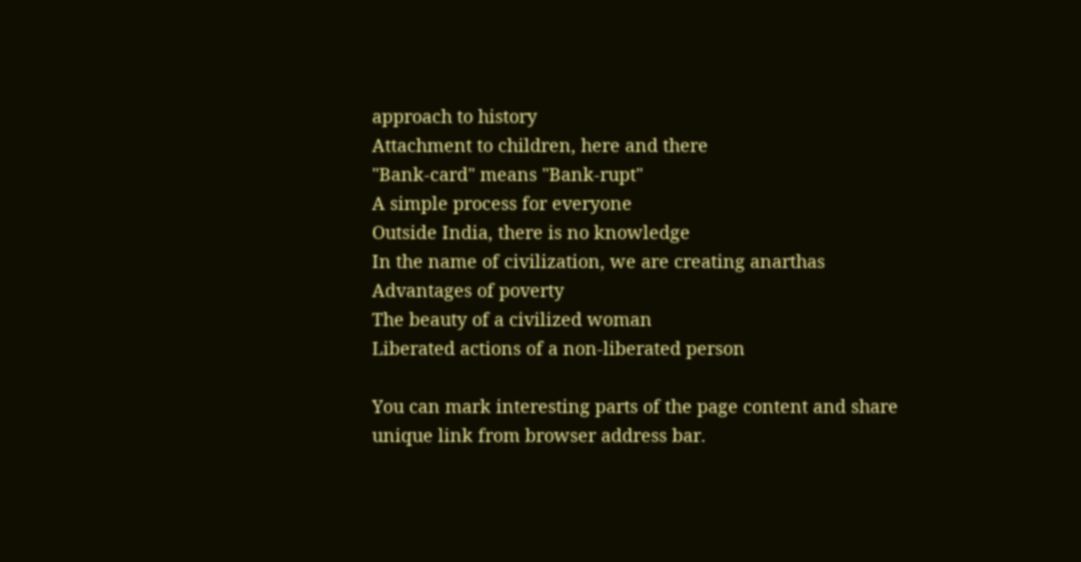approach to history
Attachment to children, here and there
"Bank-card" means "Bank-rupt"
A simple process for everyone
Outside India, there is no knowledge
In the name of civilization, we are creating anarthas
Advantages of poverty
The beauty of a civilized woman
Liberated actions of a non-liberated person

You can mark interesting parts of the page content and share unique link from browser address bar.